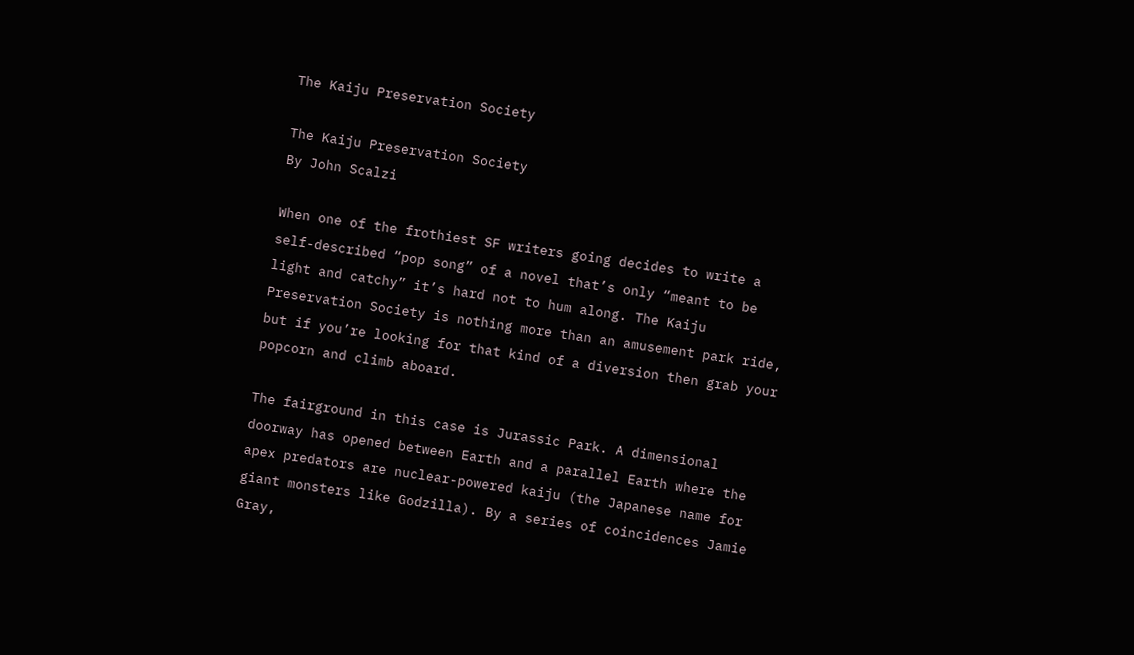The Kaiju Preservation Society

The Kaiju Preservation Society
By John Scalzi

When one of the frothiest SF writers going decides to write a self-described “pop song” of a novel that’s only “meant to be light and catchy” it’s hard not to hum along. The Kaiju Preservation Society is nothing more than an amusement park ride, but if you’re looking for that kind of a diversion then grab your popcorn and climb aboard.

The fairground in this case is Jurassic Park. A dimensional doorway has opened between Earth and a parallel Earth where the apex predators are nuclear-powered kaiju (the Japanese name for giant monsters like Godzilla). By a series of coincidences Jamie Gray,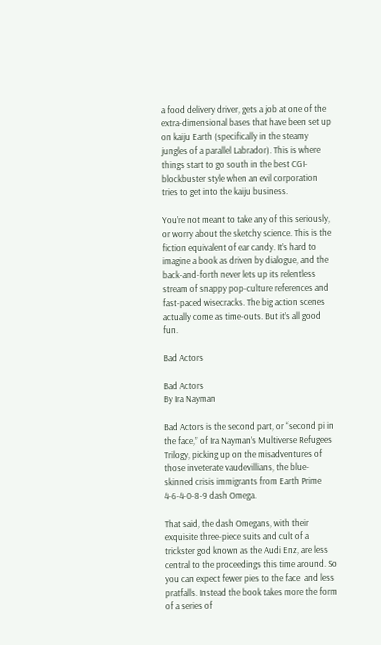a food delivery driver, gets a job at one of the extra-dimensional bases that have been set up on kaiju Earth (specifically in the steamy jungles of a parallel Labrador). This is where things start to go south in the best CGI-blockbuster style when an evil corporation tries to get into the kaiju business.

You’re not meant to take any of this seriously, or worry about the sketchy science. This is the fiction equivalent of ear candy. It’s hard to imagine a book as driven by dialogue, and the back-and-forth never lets up its relentless stream of snappy pop-culture references and fast-paced wisecracks. The big action scenes actually come as time-outs. But it’s all good fun.

Bad Actors

Bad Actors
By Ira Nayman

Bad Actors is the second part, or “second pi in the face,” of Ira Nayman’s Multiverse Refugees Trilogy, picking up on the misadventures of those inveterate vaudevillians, the blue-skinned crisis immigrants from Earth Prime 4-6-4-0-8-9 dash Omega.

That said, the dash Omegans, with their exquisite three-piece suits and cult of a trickster god known as the Audi Enz, are less central to the proceedings this time around. So you can expect fewer pies to the face  and less pratfalls. Instead the book takes more the form of a series of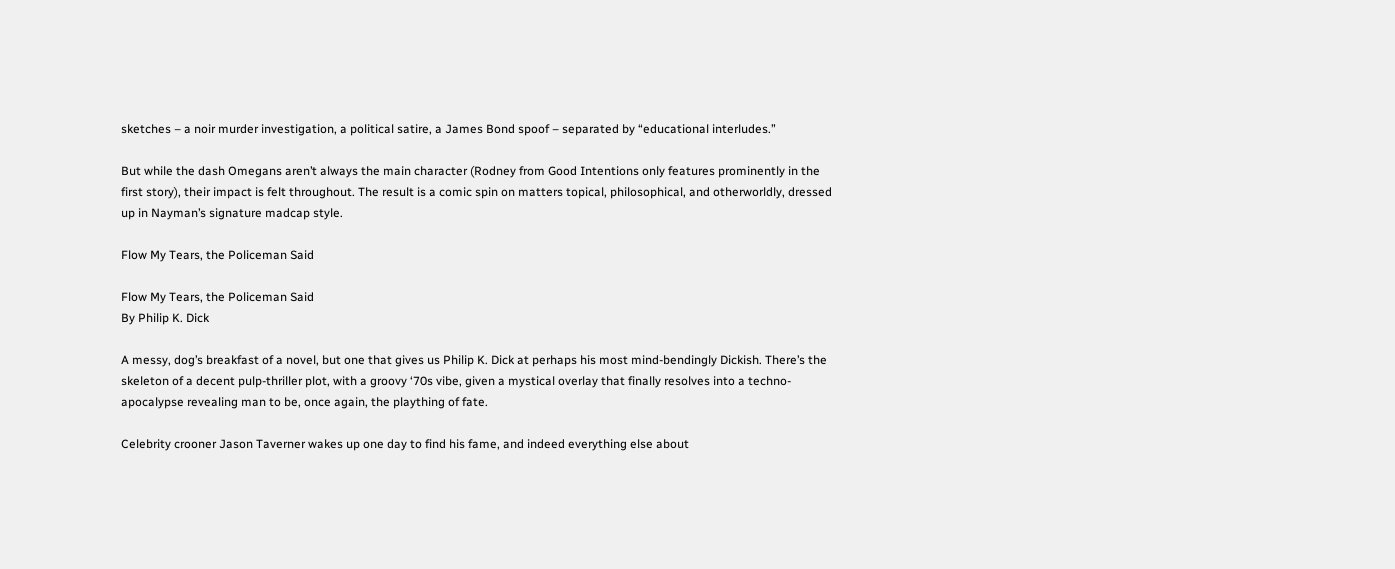sketches – a noir murder investigation, a political satire, a James Bond spoof – separated by “educational interludes.”

But while the dash Omegans aren’t always the main character (Rodney from Good Intentions only features prominently in the first story), their impact is felt throughout. The result is a comic spin on matters topical, philosophical, and otherworldly, dressed up in Nayman’s signature madcap style.

Flow My Tears, the Policeman Said

Flow My Tears, the Policeman Said
By Philip K. Dick

A messy, dog’s breakfast of a novel, but one that gives us Philip K. Dick at perhaps his most mind-bendingly Dickish. There’s the skeleton of a decent pulp-thriller plot, with a groovy ‘70s vibe, given a mystical overlay that finally resolves into a techno-apocalypse revealing man to be, once again, the plaything of fate.

Celebrity crooner Jason Taverner wakes up one day to find his fame, and indeed everything else about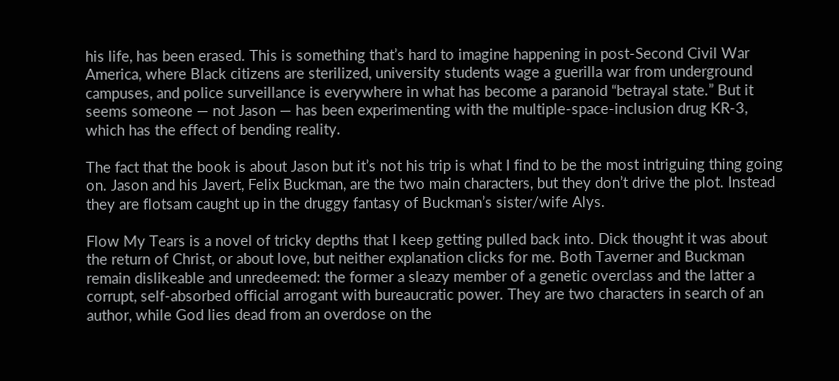his life, has been erased. This is something that’s hard to imagine happening in post-Second Civil War America, where Black citizens are sterilized, university students wage a guerilla war from underground campuses, and police surveillance is everywhere in what has become a paranoid “betrayal state.” But it seems someone — not Jason — has been experimenting with the multiple-space-inclusion drug KR-3, which has the effect of bending reality.

The fact that the book is about Jason but it’s not his trip is what I find to be the most intriguing thing going on. Jason and his Javert, Felix Buckman, are the two main characters, but they don’t drive the plot. Instead they are flotsam caught up in the druggy fantasy of Buckman’s sister/wife Alys.

Flow My Tears is a novel of tricky depths that I keep getting pulled back into. Dick thought it was about the return of Christ, or about love, but neither explanation clicks for me. Both Taverner and Buckman remain dislikeable and unredeemed: the former a sleazy member of a genetic overclass and the latter a corrupt, self-absorbed official arrogant with bureaucratic power. They are two characters in search of an author, while God lies dead from an overdose on the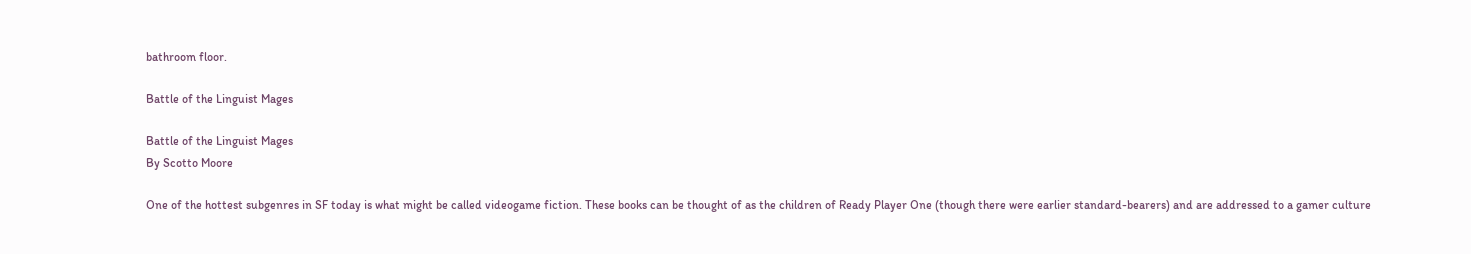bathroom floor.

Battle of the Linguist Mages

Battle of the Linguist Mages
By Scotto Moore

One of the hottest subgenres in SF today is what might be called videogame fiction. These books can be thought of as the children of Ready Player One (though there were earlier standard-bearers) and are addressed to a gamer culture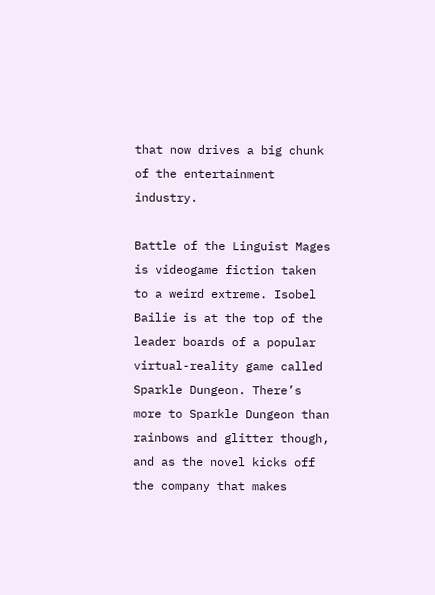that now drives a big chunk of the entertainment industry.

Battle of the Linguist Mages is videogame fiction taken to a weird extreme. Isobel Bailie is at the top of the leader boards of a popular virtual-reality game called Sparkle Dungeon. There’s more to Sparkle Dungeon than rainbows and glitter though, and as the novel kicks off the company that makes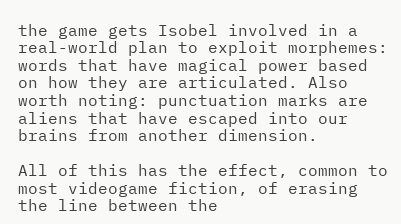the game gets Isobel involved in a real-world plan to exploit morphemes: words that have magical power based on how they are articulated. Also worth noting: punctuation marks are aliens that have escaped into our brains from another dimension.

All of this has the effect, common to most videogame fiction, of erasing the line between the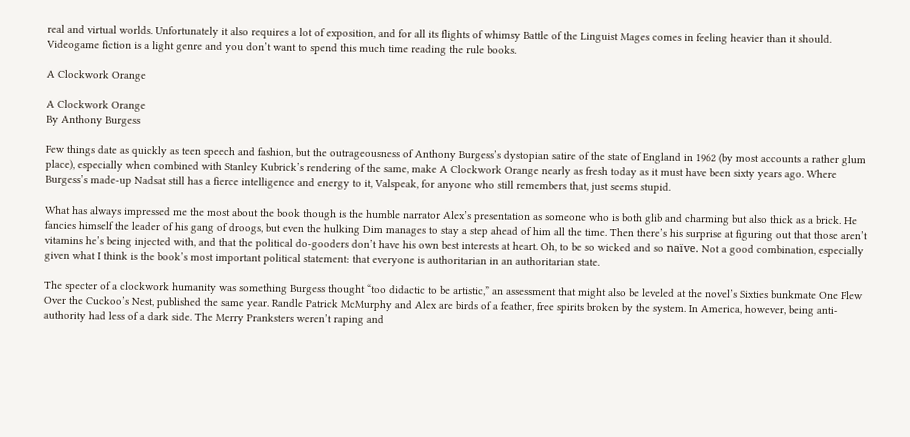real and virtual worlds. Unfortunately it also requires a lot of exposition, and for all its flights of whimsy Battle of the Linguist Mages comes in feeling heavier than it should. Videogame fiction is a light genre and you don’t want to spend this much time reading the rule books.

A Clockwork Orange

A Clockwork Orange
By Anthony Burgess

Few things date as quickly as teen speech and fashion, but the outrageousness of Anthony Burgess’s dystopian satire of the state of England in 1962 (by most accounts a rather glum place), especially when combined with Stanley Kubrick’s rendering of the same, make A Clockwork Orange nearly as fresh today as it must have been sixty years ago. Where Burgess’s made-up Nadsat still has a fierce intelligence and energy to it, Valspeak, for anyone who still remembers that, just seems stupid.

What has always impressed me the most about the book though is the humble narrator Alex’s presentation as someone who is both glib and charming but also thick as a brick. He fancies himself the leader of his gang of droogs, but even the hulking Dim manages to stay a step ahead of him all the time. Then there’s his surprise at figuring out that those aren’t vitamins he’s being injected with, and that the political do-gooders don’t have his own best interests at heart. Oh, to be so wicked and so naïve. Not a good combination, especially given what I think is the book’s most important political statement: that everyone is authoritarian in an authoritarian state.

The specter of a clockwork humanity was something Burgess thought “too didactic to be artistic,” an assessment that might also be leveled at the novel’s Sixties bunkmate One Flew Over the Cuckoo’s Nest, published the same year. Randle Patrick McMurphy and Alex are birds of a feather, free spirits broken by the system. In America, however, being anti-authority had less of a dark side. The Merry Pranksters weren’t raping and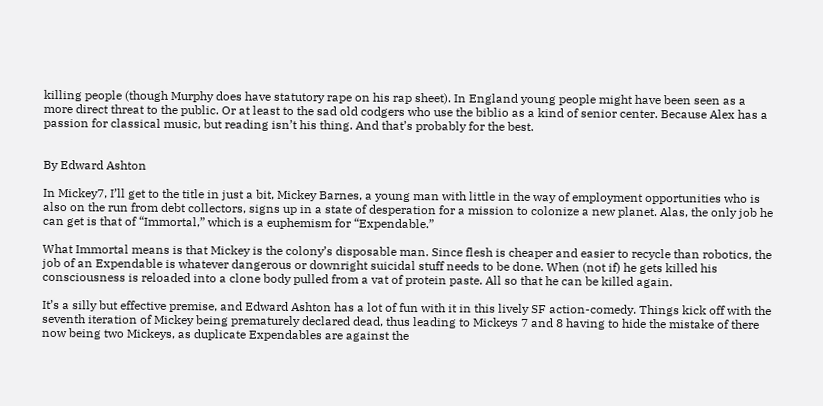killing people (though Murphy does have statutory rape on his rap sheet). In England young people might have been seen as a more direct threat to the public. Or at least to the sad old codgers who use the biblio as a kind of senior center. Because Alex has a passion for classical music, but reading isn’t his thing. And that’s probably for the best.


By Edward Ashton

In Mickey7, I’ll get to the title in just a bit, Mickey Barnes, a young man with little in the way of employment opportunities who is also on the run from debt collectors, signs up in a state of desperation for a mission to colonize a new planet. Alas, the only job he can get is that of “Immortal,” which is a euphemism for “Expendable.”

What Immortal means is that Mickey is the colony’s disposable man. Since flesh is cheaper and easier to recycle than robotics, the job of an Expendable is whatever dangerous or downright suicidal stuff needs to be done. When (not if) he gets killed his consciousness is reloaded into a clone body pulled from a vat of protein paste. All so that he can be killed again.

It’s a silly but effective premise, and Edward Ashton has a lot of fun with it in this lively SF action-comedy. Things kick off with the seventh iteration of Mickey being prematurely declared dead, thus leading to Mickeys 7 and 8 having to hide the mistake of there now being two Mickeys, as duplicate Expendables are against the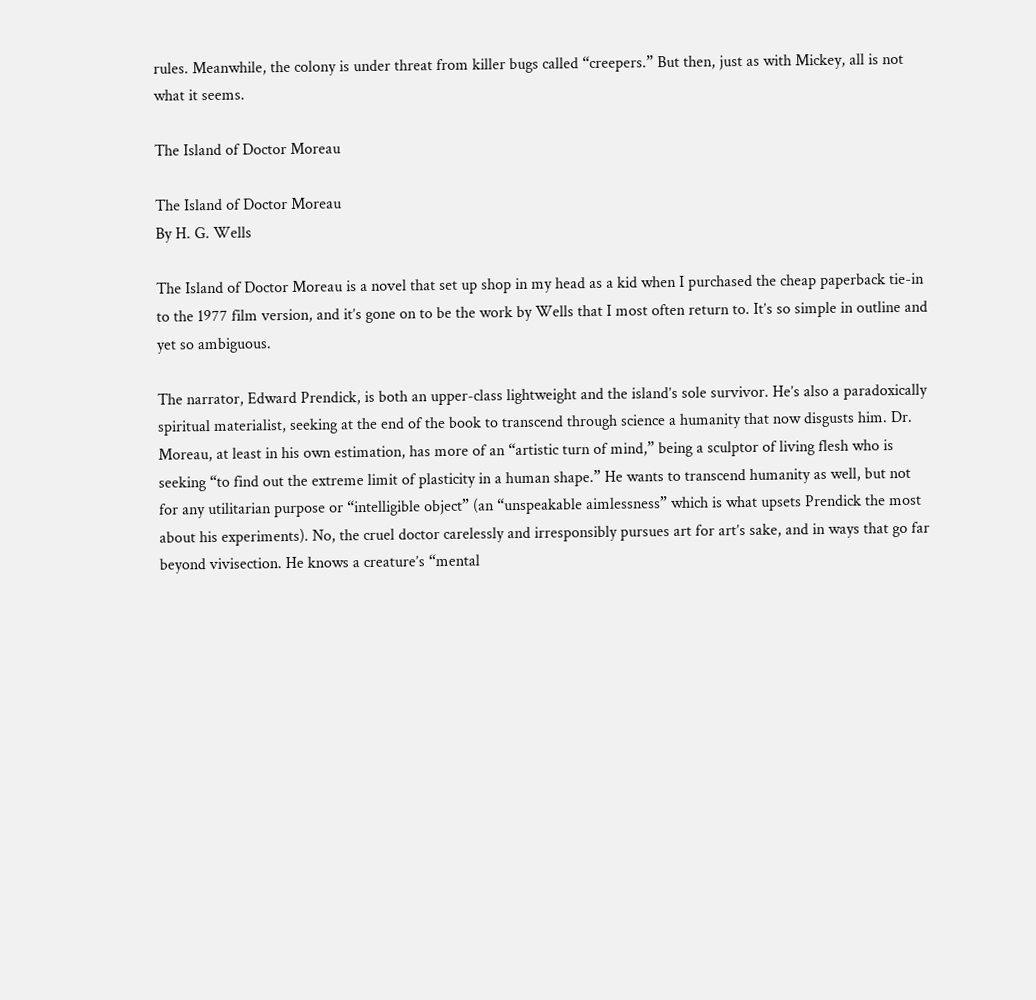rules. Meanwhile, the colony is under threat from killer bugs called “creepers.” But then, just as with Mickey, all is not what it seems.

The Island of Doctor Moreau

The Island of Doctor Moreau
By H. G. Wells

The Island of Doctor Moreau is a novel that set up shop in my head as a kid when I purchased the cheap paperback tie-in to the 1977 film version, and it’s gone on to be the work by Wells that I most often return to. It’s so simple in outline and yet so ambiguous.

The narrator, Edward Prendick, is both an upper-class lightweight and the island’s sole survivor. He’s also a paradoxically spiritual materialist, seeking at the end of the book to transcend through science a humanity that now disgusts him. Dr. Moreau, at least in his own estimation, has more of an “artistic turn of mind,” being a sculptor of living flesh who is seeking “to find out the extreme limit of plasticity in a human shape.” He wants to transcend humanity as well, but not for any utilitarian purpose or “intelligible object” (an “unspeakable aimlessness” which is what upsets Prendick the most about his experiments). No, the cruel doctor carelessly and irresponsibly pursues art for art’s sake, and in ways that go far beyond vivisection. He knows a creature’s “mental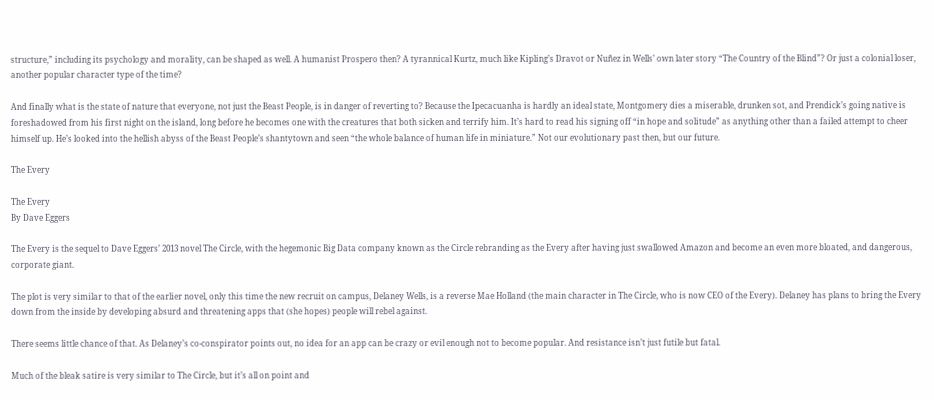structure,” including its psychology and morality, can be shaped as well. A humanist Prospero then? A tyrannical Kurtz, much like Kipling’s Dravot or Nuñez in Wells’ own later story “The Country of the Blind”? Or just a colonial loser, another popular character type of the time?

And finally what is the state of nature that everyone, not just the Beast People, is in danger of reverting to? Because the Ipecacuanha is hardly an ideal state, Montgomery dies a miserable, drunken sot, and Prendick’s going native is foreshadowed from his first night on the island, long before he becomes one with the creatures that both sicken and terrify him. It’s hard to read his signing off “in hope and solitude” as anything other than a failed attempt to cheer himself up. He’s looked into the hellish abyss of the Beast People’s shantytown and seen “the whole balance of human life in miniature.” Not our evolutionary past then, but our future.

The Every

The Every
By Dave Eggers

The Every is the sequel to Dave Eggers’ 2013 novel The Circle, with the hegemonic Big Data company known as the Circle rebranding as the Every after having just swallowed Amazon and become an even more bloated, and dangerous, corporate giant.

The plot is very similar to that of the earlier novel, only this time the new recruit on campus, Delaney Wells, is a reverse Mae Holland (the main character in The Circle, who is now CEO of the Every). Delaney has plans to bring the Every down from the inside by developing absurd and threatening apps that (she hopes) people will rebel against.

There seems little chance of that. As Delaney’s co-conspirator points out, no idea for an app can be crazy or evil enough not to become popular. And resistance isn’t just futile but fatal.

Much of the bleak satire is very similar to The Circle, but it’s all on point and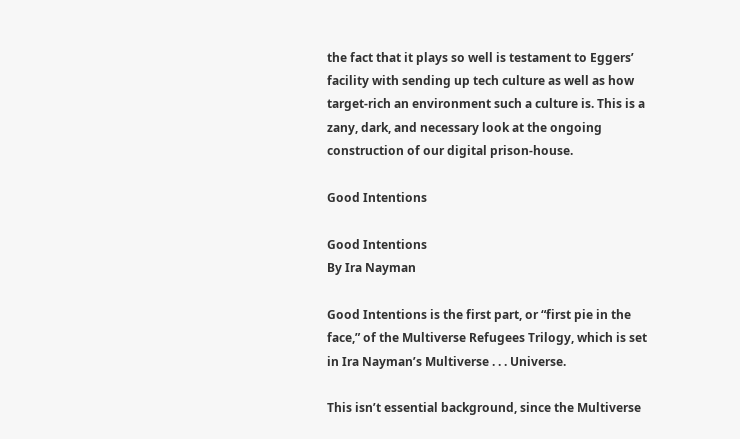the fact that it plays so well is testament to Eggers’ facility with sending up tech culture as well as how target-rich an environment such a culture is. This is a zany, dark, and necessary look at the ongoing construction of our digital prison-house.

Good Intentions

Good Intentions
By Ira Nayman

Good Intentions is the first part, or “first pie in the face,” of the Multiverse Refugees Trilogy, which is set in Ira Nayman’s Multiverse . . . Universe.

This isn’t essential background, since the Multiverse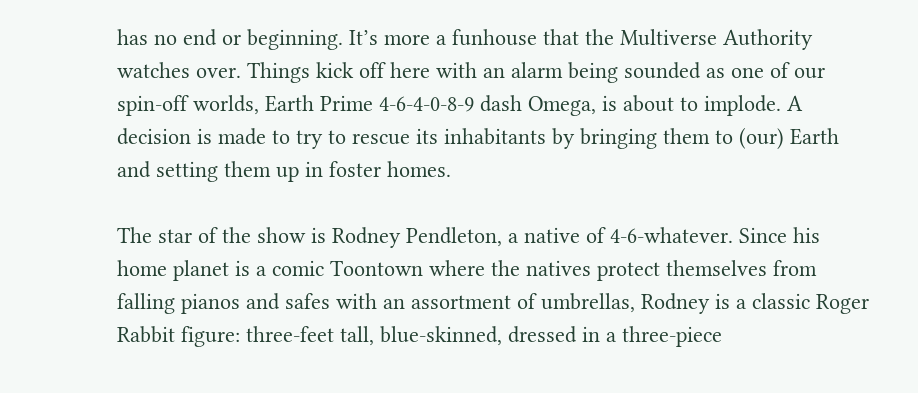has no end or beginning. It’s more a funhouse that the Multiverse Authority watches over. Things kick off here with an alarm being sounded as one of our spin-off worlds, Earth Prime 4-6-4-0-8-9 dash Omega, is about to implode. A decision is made to try to rescue its inhabitants by bringing them to (our) Earth and setting them up in foster homes.

The star of the show is Rodney Pendleton, a native of 4-6-whatever. Since his home planet is a comic Toontown where the natives protect themselves from falling pianos and safes with an assortment of umbrellas, Rodney is a classic Roger Rabbit figure: three-feet tall, blue-skinned, dressed in a three-piece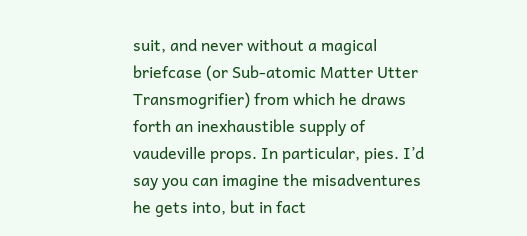suit, and never without a magical briefcase (or Sub-atomic Matter Utter Transmogrifier) from which he draws forth an inexhaustible supply of vaudeville props. In particular, pies. I’d say you can imagine the misadventures he gets into, but in fact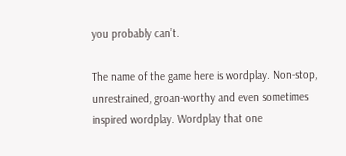you probably can’t.

The name of the game here is wordplay. Non-stop, unrestrained, groan-worthy and even sometimes inspired wordplay. Wordplay that one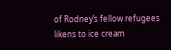of Rodney’s fellow refugees likens to ice cream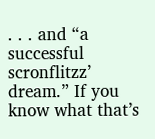. . . and “a successful scronflitzz’ dream.” If you know what that’s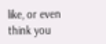like, or even think you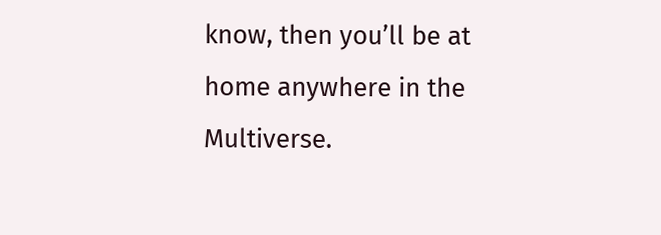know, then you’ll be at home anywhere in the Multiverse.